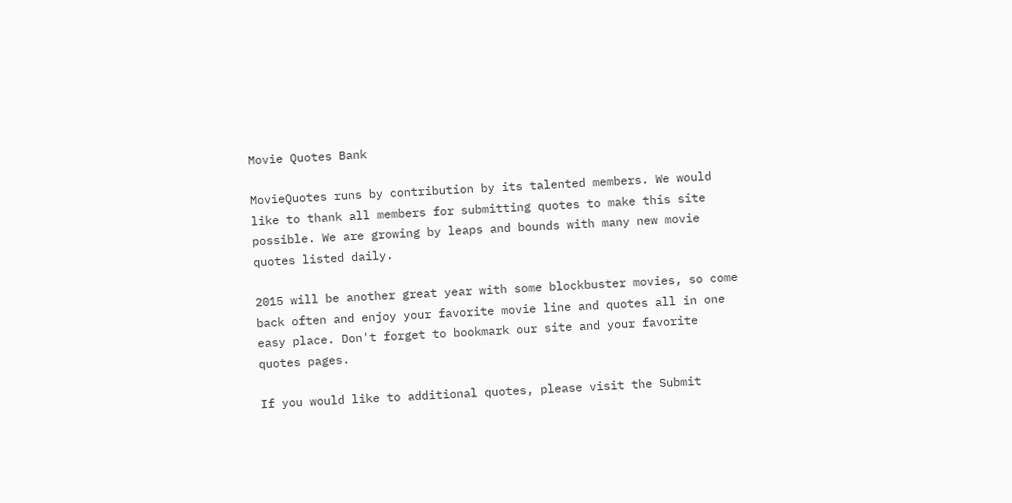Movie Quotes Bank

MovieQuotes runs by contribution by its talented members. We would like to thank all members for submitting quotes to make this site possible. We are growing by leaps and bounds with many new movie quotes listed daily.

2015 will be another great year with some blockbuster movies, so come back often and enjoy your favorite movie line and quotes all in one easy place. Don't forget to bookmark our site and your favorite quotes pages.

If you would like to additional quotes, please visit the Submit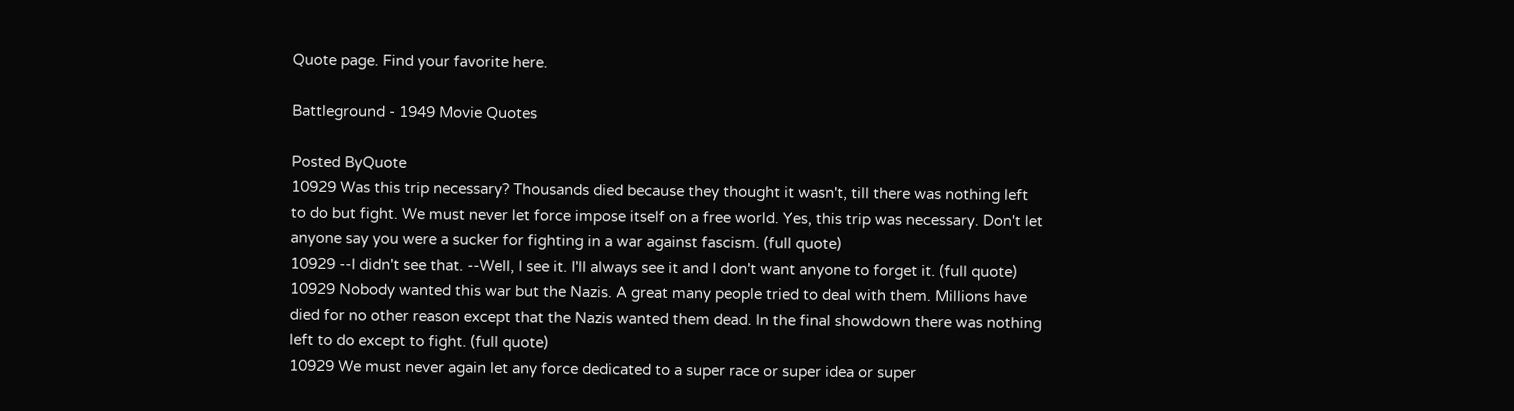Quote page. Find your favorite here.

Battleground - 1949 Movie Quotes

Posted ByQuote
10929 Was this trip necessary? Thousands died because they thought it wasn't, till there was nothing left to do but fight. We must never let force impose itself on a free world. Yes, this trip was necessary. Don't let anyone say you were a sucker for fighting in a war against fascism. (full quote)
10929 --I didn't see that. --Well, I see it. I'll always see it and I don't want anyone to forget it. (full quote)
10929 Nobody wanted this war but the Nazis. A great many people tried to deal with them. Millions have died for no other reason except that the Nazis wanted them dead. In the final showdown there was nothing left to do except to fight. (full quote)
10929 We must never again let any force dedicated to a super race or super idea or super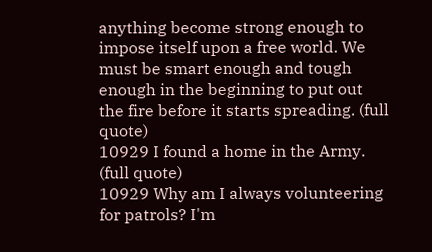anything become strong enough to impose itself upon a free world. We must be smart enough and tough enough in the beginning to put out the fire before it starts spreading. (full quote)
10929 I found a home in the Army. (full quote)
10929 Why am I always volunteering for patrols? I'm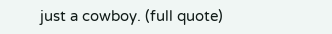just a cowboy. (full quote)